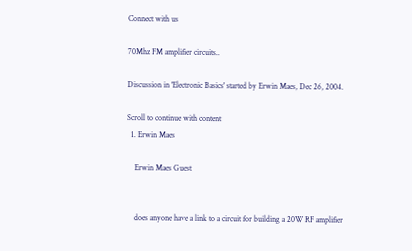Connect with us

70Mhz FM amplifier circuits..

Discussion in 'Electronic Basics' started by Erwin Maes, Dec 26, 2004.

Scroll to continue with content
  1. Erwin Maes

    Erwin Maes Guest


    does anyone have a link to a circuit for building a 20W RF amplifier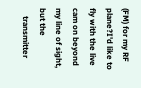(FM) for my RF plane?I'd like to fly with the live cam on beyond my line of sight, but the
    transmitter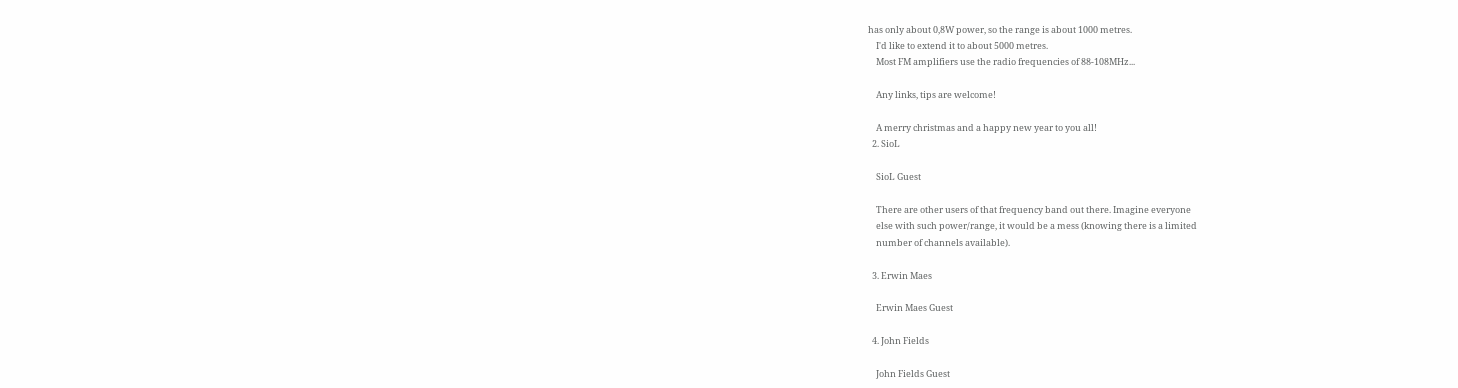has only about 0,8W power, so the range is about 1000 metres.
    I'd like to extend it to about 5000 metres.
    Most FM amplifiers use the radio frequencies of 88-108MHz...

    Any links, tips are welcome!

    A merry christmas and a happy new year to you all!
  2. SioL

    SioL Guest

    There are other users of that frequency band out there. Imagine everyone
    else with such power/range, it would be a mess (knowing there is a limited
    number of channels available).

  3. Erwin Maes

    Erwin Maes Guest

  4. John Fields

    John Fields Guest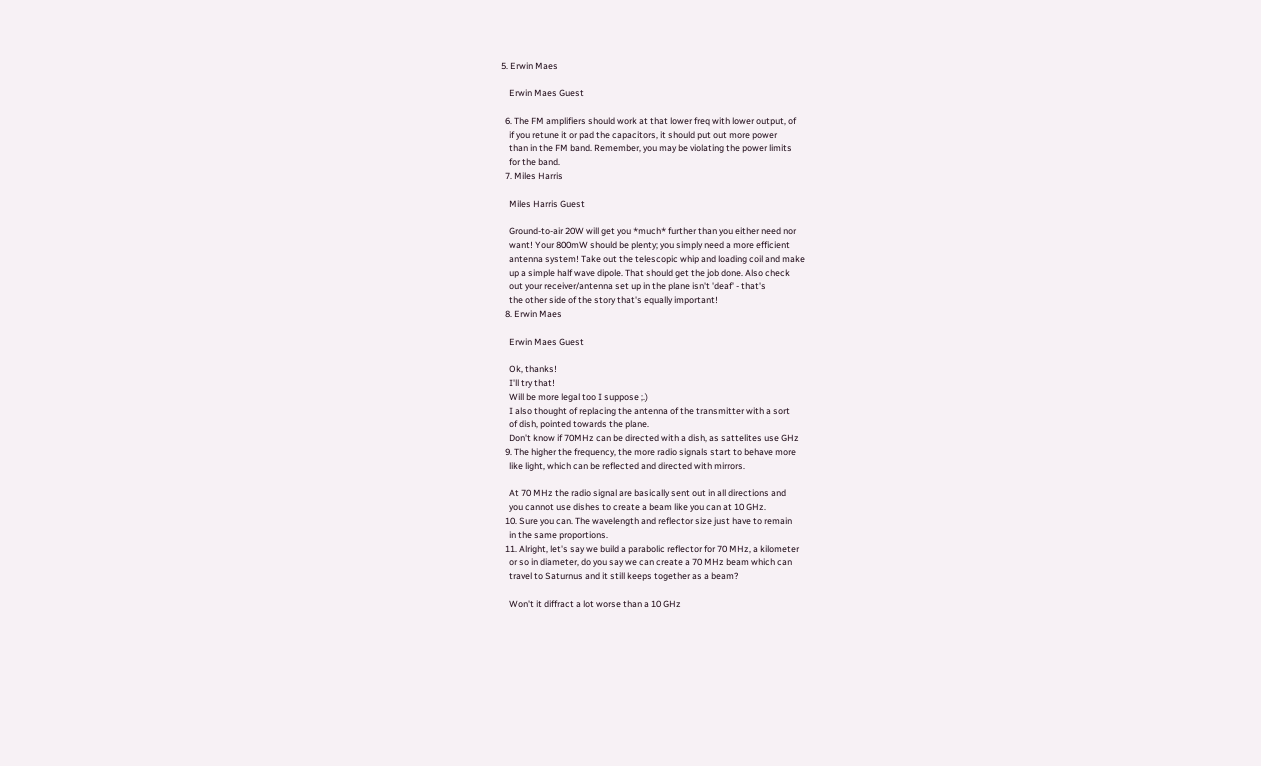5. Erwin Maes

    Erwin Maes Guest

  6. The FM amplifiers should work at that lower freq with lower output, of
    if you retune it or pad the capacitors, it should put out more power
    than in the FM band. Remember, you may be violating the power limits
    for the band.
  7. Miles Harris

    Miles Harris Guest

    Ground-to-air 20W will get you *much* further than you either need nor
    want! Your 800mW should be plenty; you simply need a more efficient
    antenna system! Take out the telescopic whip and loading coil and make
    up a simple half wave dipole. That should get the job done. Also check
    out your receiver/antenna set up in the plane isn't 'deaf' - that's
    the other side of the story that's equally important!
  8. Erwin Maes

    Erwin Maes Guest

    Ok, thanks!
    I'll try that!
    Will be more legal too I suppose ;.)
    I also thought of replacing the antenna of the transmitter with a sort
    of dish, pointed towards the plane.
    Don't know if 70MHz can be directed with a dish, as sattelites use GHz
  9. The higher the frequency, the more radio signals start to behave more
    like light, which can be reflected and directed with mirrors.

    At 70 MHz the radio signal are basically sent out in all directions and
    you cannot use dishes to create a beam like you can at 10 GHz.
  10. Sure you can. The wavelength and reflector size just have to remain
    in the same proportions.
  11. Alright, let's say we build a parabolic reflector for 70 MHz, a kilometer
    or so in diameter, do you say we can create a 70 MHz beam which can
    travel to Saturnus and it still keeps together as a beam?

    Won't it diffract a lot worse than a 10 GHz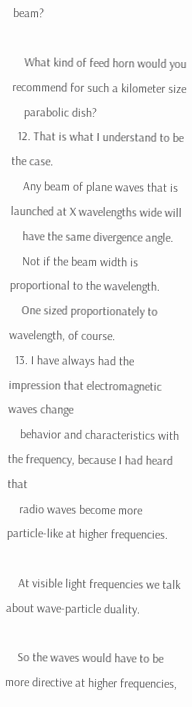beam?

    What kind of feed horn would you recommend for such a kilometer size
    parabolic dish?
  12. That is what I understand to be the case.
    Any beam of plane waves that is launched at X wavelengths wide will
    have the same divergence angle.
    Not if the beam width is proportional to the wavelength.
    One sized proportionately to wavelength, of course.
  13. I have always had the impression that electromagnetic waves change
    behavior and characteristics with the frequency, because I had heard that
    radio waves become more particle-like at higher frequencies.

    At visible light frequencies we talk about wave-particle duality.

    So the waves would have to be more directive at higher frequencies,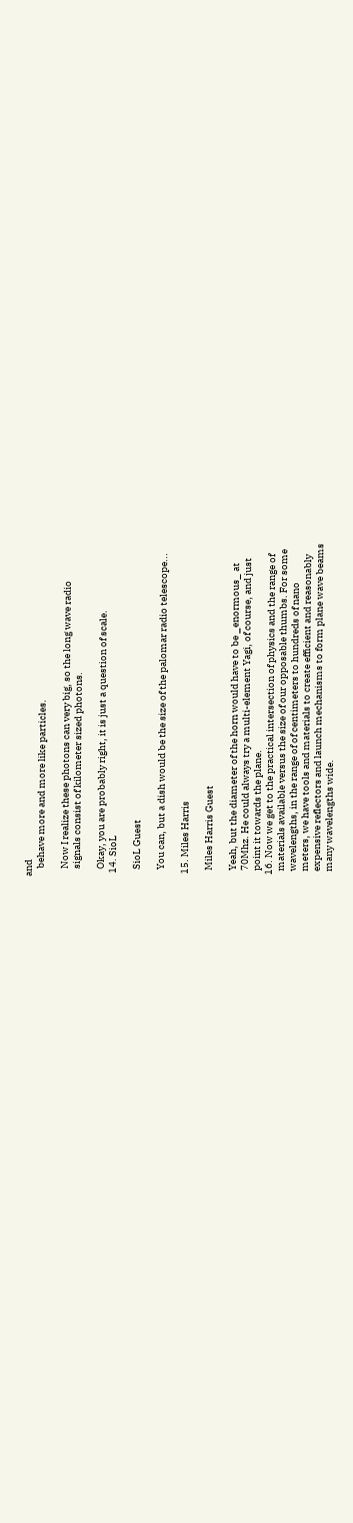and
    behave more and more like particles.

    Now I realize these photons can very big, so the long wave radio
    signals consist of kilometer sized photons.

    Okay, you are probably right, it is just a question of scale.
  14. SioL

    SioL Guest

    You can, but a dish would be the size of the palomar radio telescope...

  15. Miles Harris

    Miles Harris Guest

    Yeah, but the diameter of the horn would have to be _enormous_ at
    70Mhz. He could always try a multi-element Yagi, of course, and just
    point it towards the plane.
  16. Now we get to the practical intersection of physics and the range of
    materials available versus the size of our opposable thumbs. For some
    wavelengths, in the range of of centimeters to hundreds of nano
    meters, we have tools and materials to create efficient and reasonably
    expensive reflectors and launch mechanisms to form plane wave beams
    many wavelengths wide.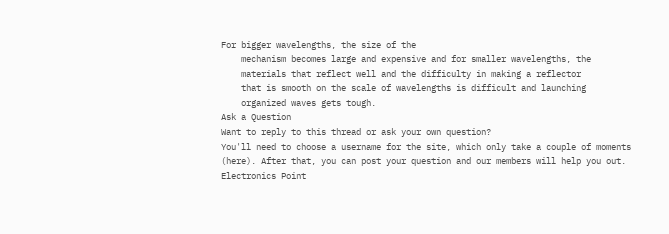For bigger wavelengths, the size of the
    mechanism becomes large and expensive and for smaller wavelengths, the
    materials that reflect well and the difficulty in making a reflector
    that is smooth on the scale of wavelengths is difficult and launching
    organized waves gets tough.
Ask a Question
Want to reply to this thread or ask your own question?
You'll need to choose a username for the site, which only take a couple of moments (here). After that, you can post your question and our members will help you out.
Electronics Point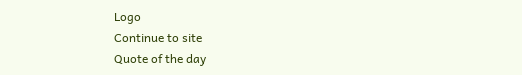Logo
Continue to site
Quote of the day